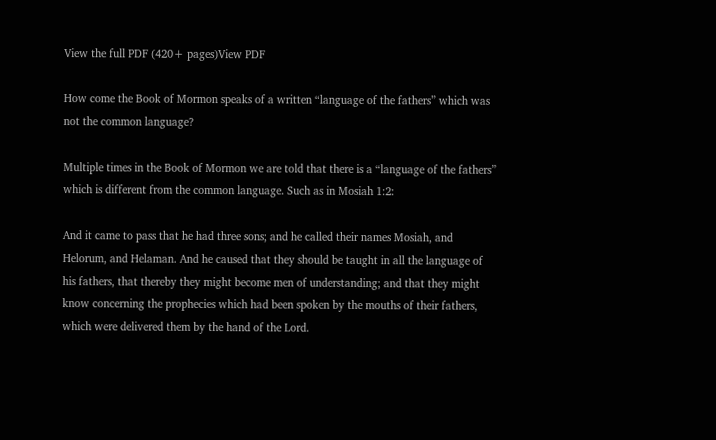View the full PDF (420+ pages)View PDF

How come the Book of Mormon speaks of a written “language of the fathers” which was not the common language?

Multiple times in the Book of Mormon we are told that there is a “language of the fathers” which is different from the common language. Such as in Mosiah 1:2:

And it came to pass that he had three sons; and he called their names Mosiah, and Helorum, and Helaman. And he caused that they should be taught in all the language of his fathers, that thereby they might become men of understanding; and that they might know concerning the prophecies which had been spoken by the mouths of their fathers, which were delivered them by the hand of the Lord.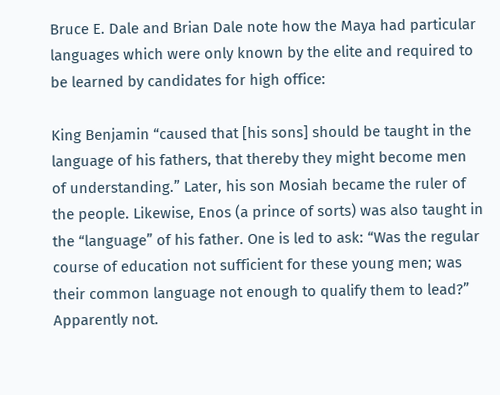Bruce E. Dale and Brian Dale note how the Maya had particular languages which were only known by the elite and required to be learned by candidates for high office:

King Benjamin “caused that [his sons] should be taught in the language of his fathers, that thereby they might become men of understanding.” Later, his son Mosiah became the ruler of the people. Likewise, Enos (a prince of sorts) was also taught in the “language” of his father. One is led to ask: “Was the regular course of education not sufficient for these young men; was their common language not enough to qualify them to lead?” Apparently not.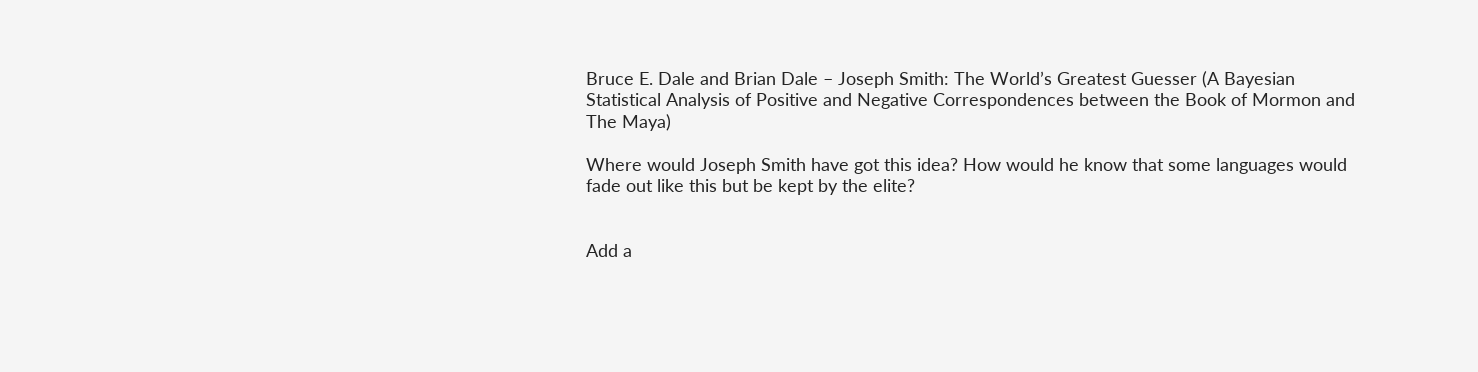Bruce E. Dale and Brian Dale – Joseph Smith: The World’s Greatest Guesser (A Bayesian Statistical Analysis of Positive and Negative Correspondences between the Book of Mormon and The Maya)

Where would Joseph Smith have got this idea? How would he know that some languages would fade out like this but be kept by the elite?


Add a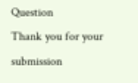Question
Thank you for your submission